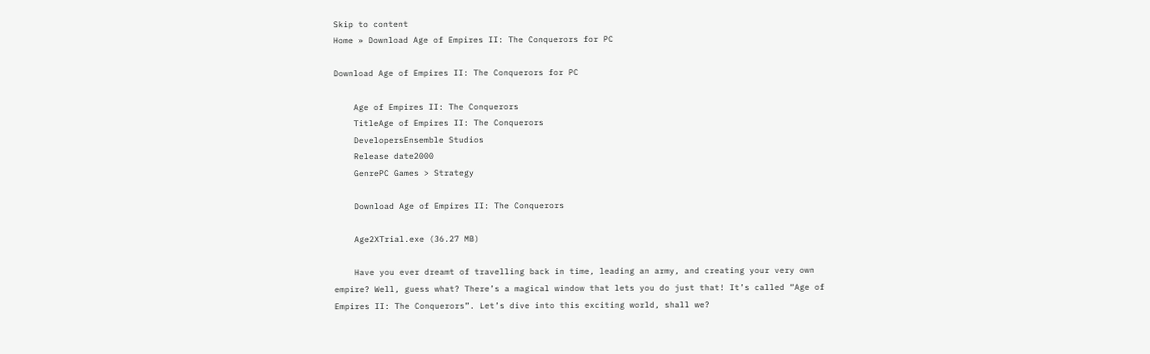Skip to content
Home » Download Age of Empires II: The Conquerors for PC

Download Age of Empires II: The Conquerors for PC

    Age of Empires II: The Conquerors
    TitleAge of Empires II: The Conquerors
    DevelopersEnsemble Studios
    Release date2000
    GenrePC Games > Strategy

    Download Age of Empires II: The Conquerors

    Age2XTrial.exe (36.27 MB)

    Have you ever dreamt of travelling back in time, leading an army, and creating your very own empire? Well, guess what? There’s a magical window that lets you do just that! It’s called “Age of Empires II: The Conquerors”. Let’s dive into this exciting world, shall we?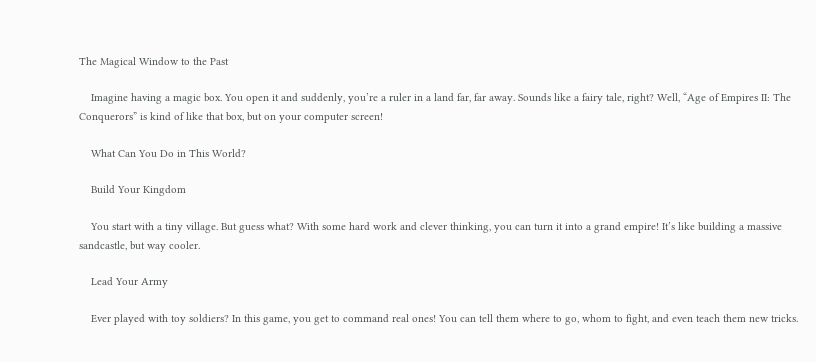The Magical Window to the Past

    Imagine having a magic box. You open it and suddenly, you’re a ruler in a land far, far away. Sounds like a fairy tale, right? Well, “Age of Empires II: The Conquerors” is kind of like that box, but on your computer screen!

    What Can You Do in This World?

    Build Your Kingdom

    You start with a tiny village. But guess what? With some hard work and clever thinking, you can turn it into a grand empire! It’s like building a massive sandcastle, but way cooler.

    Lead Your Army

    Ever played with toy soldiers? In this game, you get to command real ones! You can tell them where to go, whom to fight, and even teach them new tricks.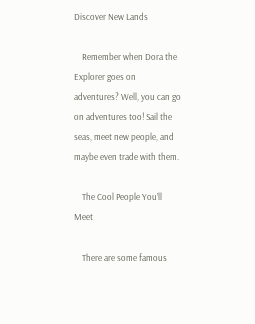Discover New Lands

    Remember when Dora the Explorer goes on adventures? Well, you can go on adventures too! Sail the seas, meet new people, and maybe even trade with them.

    The Cool People You’ll Meet

    There are some famous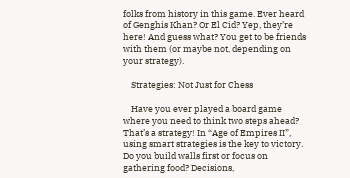folks from history in this game. Ever heard of Genghis Khan? Or El Cid? Yep, they’re here! And guess what? You get to be friends with them (or maybe not, depending on your strategy).

    Strategies: Not Just for Chess

    Have you ever played a board game where you need to think two steps ahead? That’s a strategy! In “Age of Empires II”, using smart strategies is the key to victory. Do you build walls first or focus on gathering food? Decisions,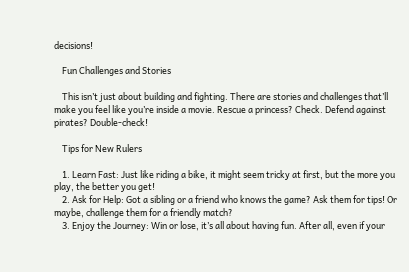decisions!

    Fun Challenges and Stories

    This isn’t just about building and fighting. There are stories and challenges that’ll make you feel like you’re inside a movie. Rescue a princess? Check. Defend against pirates? Double-check!

    Tips for New Rulers

    1. Learn Fast: Just like riding a bike, it might seem tricky at first, but the more you play, the better you get!
    2. Ask for Help: Got a sibling or a friend who knows the game? Ask them for tips! Or maybe, challenge them for a friendly match?
    3. Enjoy the Journey: Win or lose, it’s all about having fun. After all, even if your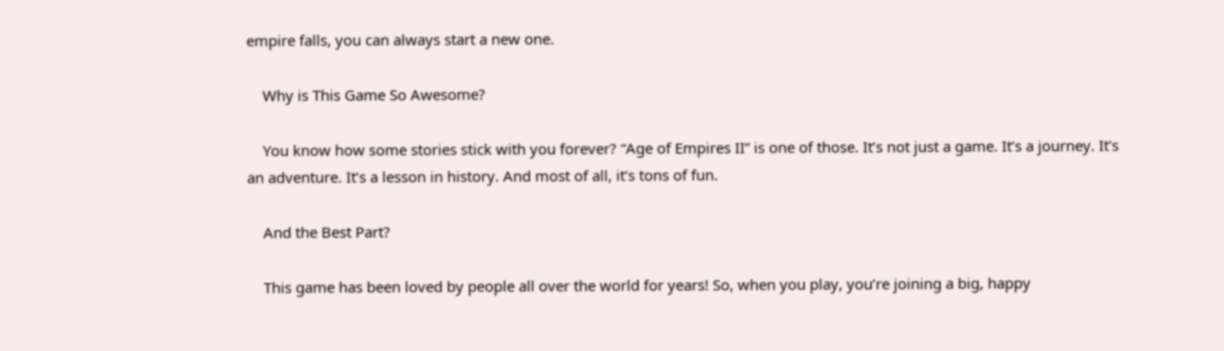empire falls, you can always start a new one.

    Why is This Game So Awesome?

    You know how some stories stick with you forever? “Age of Empires II” is one of those. It’s not just a game. It’s a journey. It’s an adventure. It’s a lesson in history. And most of all, it’s tons of fun.

    And the Best Part?

    This game has been loved by people all over the world for years! So, when you play, you’re joining a big, happy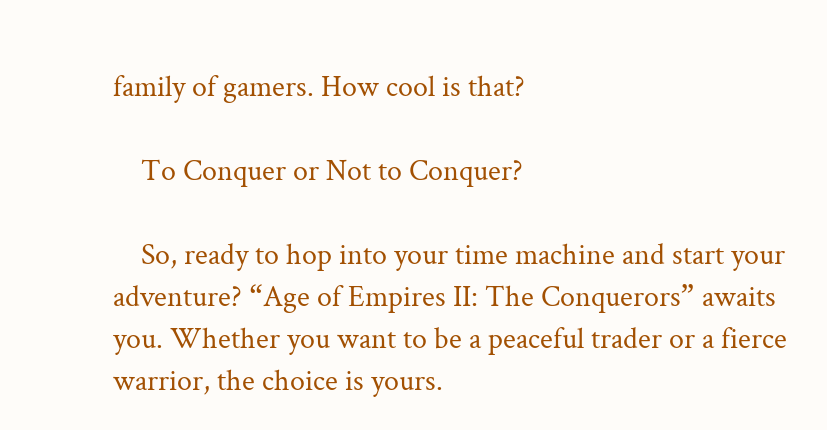family of gamers. How cool is that?

    To Conquer or Not to Conquer?

    So, ready to hop into your time machine and start your adventure? “Age of Empires II: The Conquerors” awaits you. Whether you want to be a peaceful trader or a fierce warrior, the choice is yours.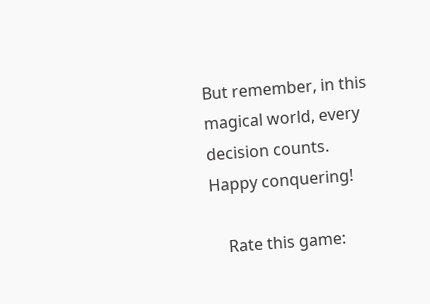But remember, in this magical world, every decision counts. Happy conquering!

    Rate this game: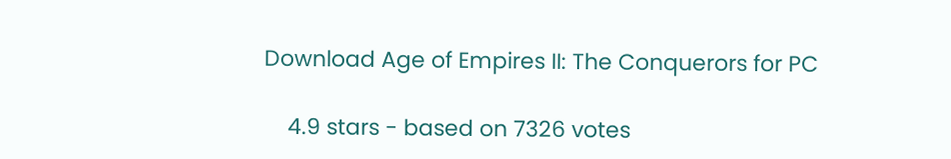Download Age of Empires II: The Conquerors for PC

    4.9 stars - based on 7326 votes